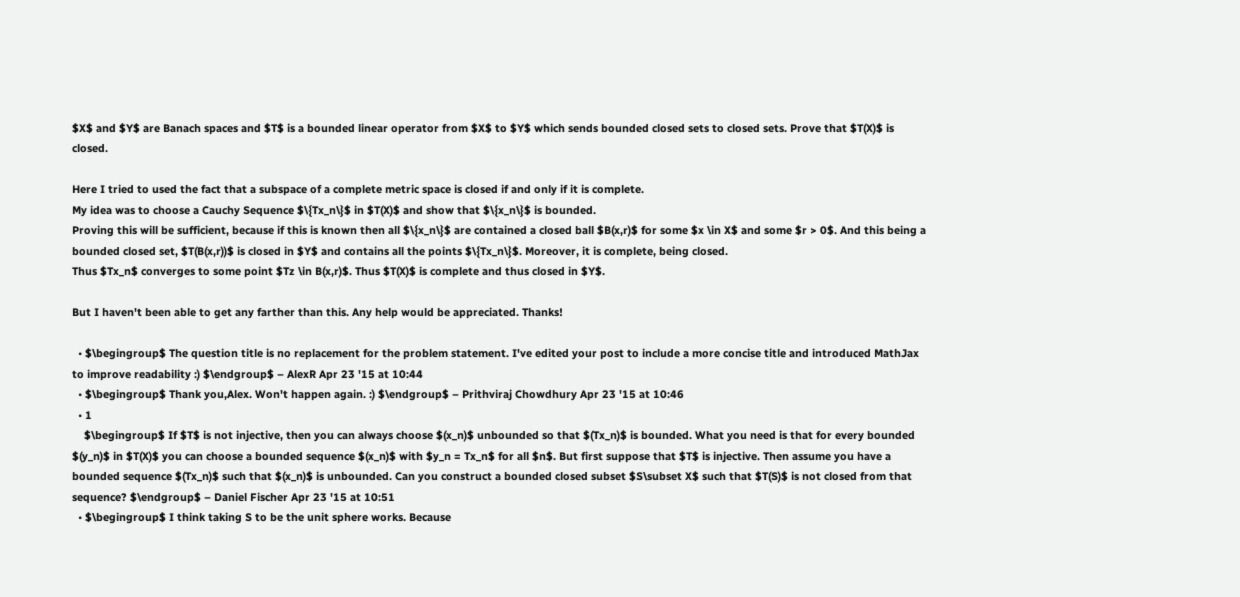$X$ and $Y$ are Banach spaces and $T$ is a bounded linear operator from $X$ to $Y$ which sends bounded closed sets to closed sets. Prove that $T(X)$ is closed.

Here I tried to used the fact that a subspace of a complete metric space is closed if and only if it is complete.
My idea was to choose a Cauchy Sequence $\{Tx_n\}$ in $T(X)$ and show that $\{x_n\}$ is bounded.
Proving this will be sufficient, because if this is known then all $\{x_n\}$ are contained a closed ball $B(x,r)$ for some $x \in X$ and some $r > 0$. And this being a bounded closed set, $T(B(x,r))$ is closed in $Y$ and contains all the points $\{Tx_n\}$. Moreover, it is complete, being closed.
Thus $Tx_n$ converges to some point $Tz \in B(x,r)$. Thus $T(X)$ is complete and thus closed in $Y$.

But I haven't been able to get any farther than this. Any help would be appreciated. Thanks!

  • $\begingroup$ The question title is no replacement for the problem statement. I've edited your post to include a more concise title and introduced MathJax to improve readability :) $\endgroup$ – AlexR Apr 23 '15 at 10:44
  • $\begingroup$ Thank you,Alex. Won't happen again. :) $\endgroup$ – Prithviraj Chowdhury Apr 23 '15 at 10:46
  • 1
    $\begingroup$ If $T$ is not injective, then you can always choose $(x_n)$ unbounded so that $(Tx_n)$ is bounded. What you need is that for every bounded $(y_n)$ in $T(X)$ you can choose a bounded sequence $(x_n)$ with $y_n = Tx_n$ for all $n$. But first suppose that $T$ is injective. Then assume you have a bounded sequence $(Tx_n)$ such that $(x_n)$ is unbounded. Can you construct a bounded closed subset $S\subset X$ such that $T(S)$ is not closed from that sequence? $\endgroup$ – Daniel Fischer Apr 23 '15 at 10:51
  • $\begingroup$ I think taking S to be the unit sphere works. Because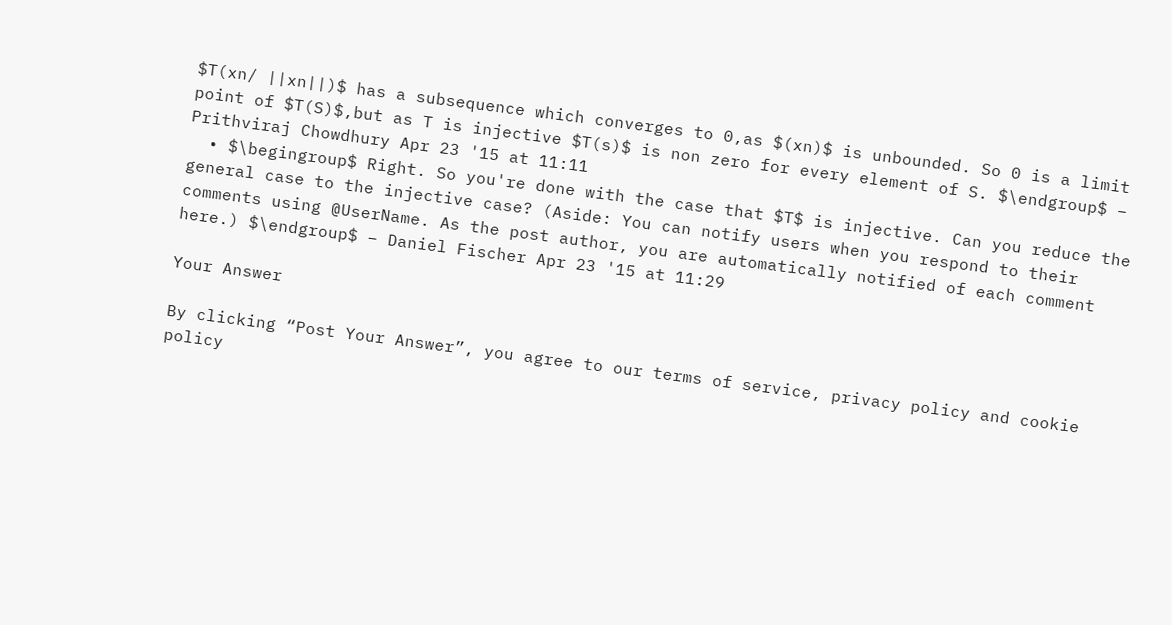$T(xn/ ||xn||)$ has a subsequence which converges to 0,as $(xn)$ is unbounded. So 0 is a limit point of $T(S)$,but as T is injective $T(s)$ is non zero for every element of S. $\endgroup$ – Prithviraj Chowdhury Apr 23 '15 at 11:11
  • $\begingroup$ Right. So you're done with the case that $T$ is injective. Can you reduce the general case to the injective case? (Aside: You can notify users when you respond to their comments using @UserName. As the post author, you are automatically notified of each comment here.) $\endgroup$ – Daniel Fischer Apr 23 '15 at 11:29

Your Answer

By clicking “Post Your Answer”, you agree to our terms of service, privacy policy and cookie policy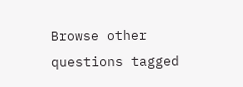Browse other questions tagged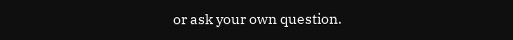or ask your own question.